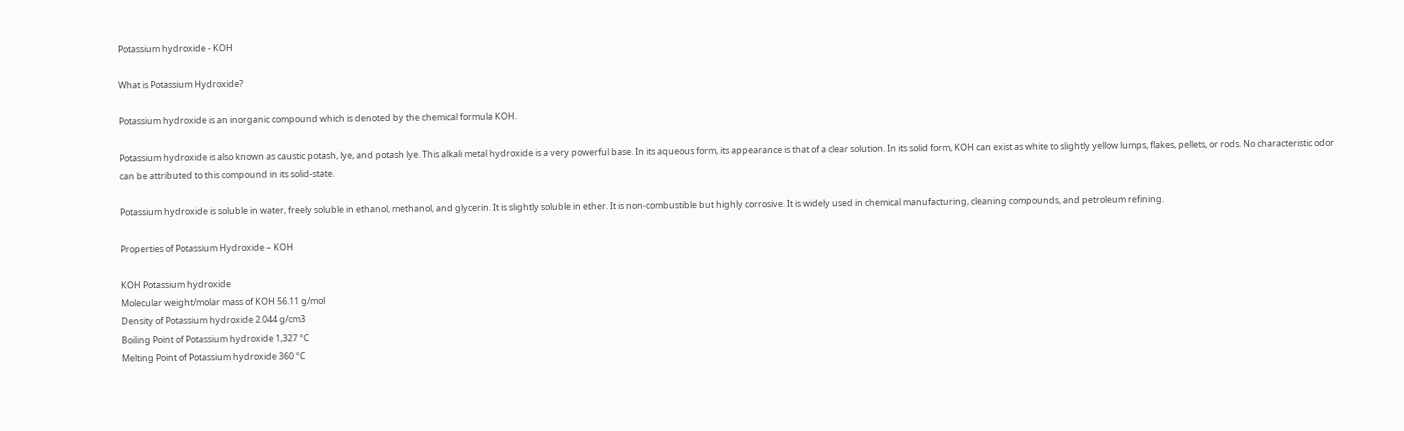Potassium hydroxide - KOH

What is Potassium Hydroxide?

Potassium hydroxide is an inorganic compound which is denoted by the chemical formula KOH.

Potassium hydroxide is also known as caustic potash, lye, and potash lye. This alkali metal hydroxide is a very powerful base. In its aqueous form, its appearance is that of a clear solution. In its solid form, KOH can exist as white to slightly yellow lumps, flakes, pellets, or rods. No characteristic odor can be attributed to this compound in its solid-state.

Potassium hydroxide is soluble in water, freely soluble in ethanol, methanol, and glycerin. It is slightly soluble in ether. It is non-combustible but highly corrosive. It is widely used in chemical manufacturing, cleaning compounds, and petroleum refining.

Properties of Potassium Hydroxide – KOH

KOH Potassium hydroxide
Molecular weight/molar mass of KOH 56.11 g/mol
Density of Potassium hydroxide 2.044 g/cm3
Boiling Point of Potassium hydroxide 1,327 °C
Melting Point of Potassium hydroxide 360 °C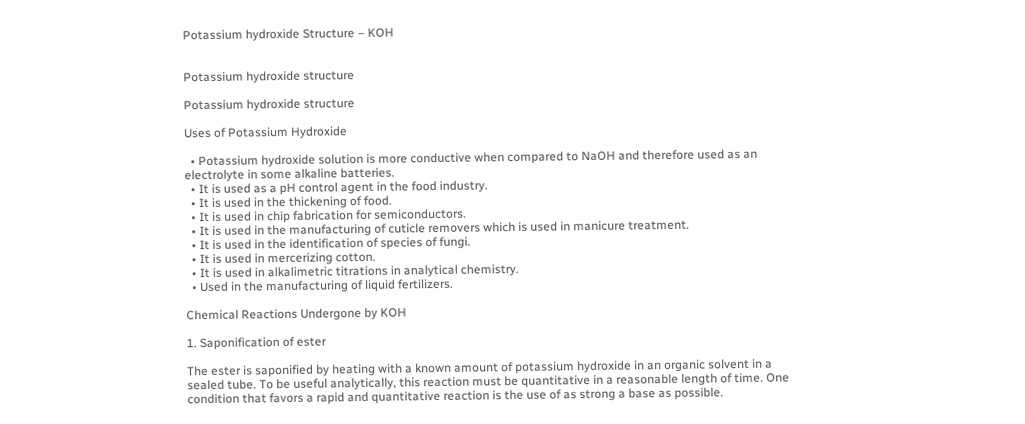Potassium hydroxide Structure – KOH


Potassium hydroxide structure

Potassium hydroxide structure

Uses of Potassium Hydroxide

  • Potassium hydroxide solution is more conductive when compared to NaOH and therefore used as an electrolyte in some alkaline batteries.
  • It is used as a pH control agent in the food industry.
  • It is used in the thickening of food.
  • It is used in chip fabrication for semiconductors.
  • It is used in the manufacturing of cuticle removers which is used in manicure treatment.
  • It is used in the identification of species of fungi.
  • It is used in mercerizing cotton.
  • It is used in alkalimetric titrations in analytical chemistry.
  • Used in the manufacturing of liquid fertilizers.

Chemical Reactions Undergone by KOH

1. Saponification of ester

The ester is saponified by heating with a known amount of potassium hydroxide in an organic solvent in a sealed tube. To be useful analytically, this reaction must be quantitative in a reasonable length of time. One condition that favors a rapid and quantitative reaction is the use of as strong a base as possible.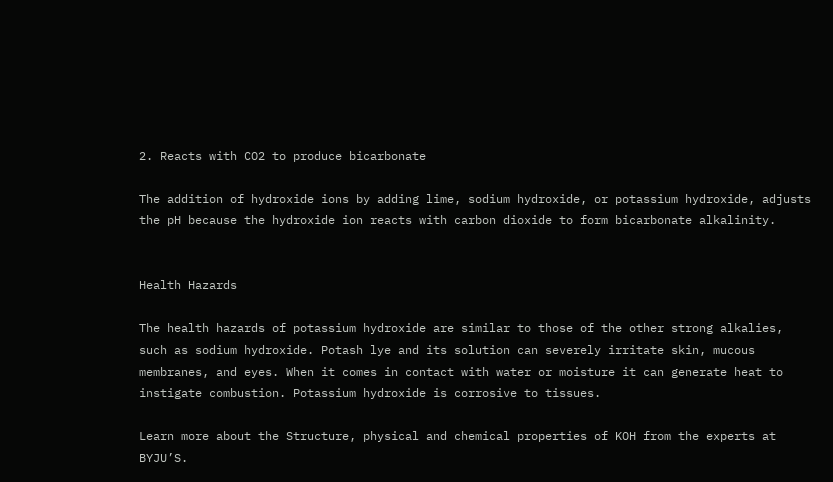2. Reacts with CO2 to produce bicarbonate

The addition of hydroxide ions by adding lime, sodium hydroxide, or potassium hydroxide, adjusts the pH because the hydroxide ion reacts with carbon dioxide to form bicarbonate alkalinity.


Health Hazards

The health hazards of potassium hydroxide are similar to those of the other strong alkalies, such as sodium hydroxide. Potash lye and its solution can severely irritate skin, mucous membranes, and eyes. When it comes in contact with water or moisture it can generate heat to instigate combustion. Potassium hydroxide is corrosive to tissues.

Learn more about the Structure, physical and chemical properties of KOH from the experts at BYJU’S.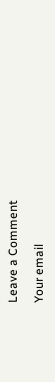Leave a Comment

Your email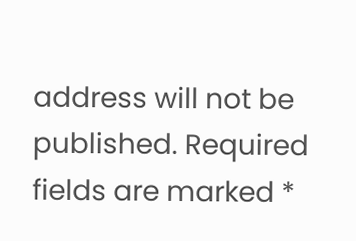address will not be published. Required fields are marked *